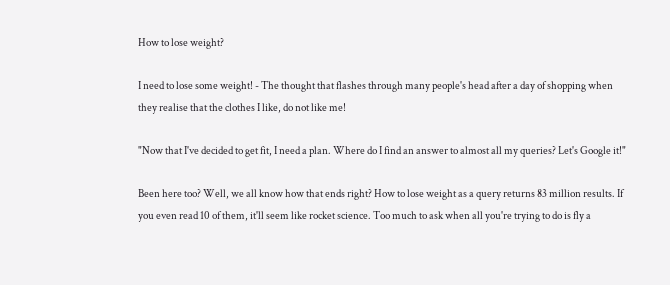How to lose weight?

I need to lose some weight! - The thought that flashes through many people's head after a day of shopping when they realise that the clothes I like, do not like me!

"Now that I've decided to get fit, I need a plan. Where do I find an answer to almost all my queries? Let's Google it!"

Been here too? Well, we all know how that ends right? How to lose weight as a query returns 83 million results. If you even read 10 of them, it'll seem like rocket science. Too much to ask when all you're trying to do is fly a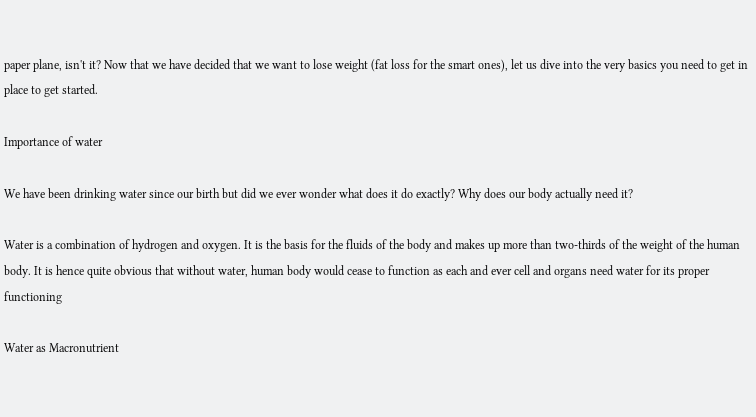paper plane, isn't it? Now that we have decided that we want to lose weight (fat loss for the smart ones), let us dive into the very basics you need to get in place to get started.

Importance of water

We have been drinking water since our birth but did we ever wonder what does it do exactly? Why does our body actually need it?

Water is a combination of hydrogen and oxygen. It is the basis for the fluids of the body and makes up more than two-thirds of the weight of the human body. It is hence quite obvious that without water, human body would cease to function as each and ever cell and organs need water for its proper functioning

Water as Macronutrient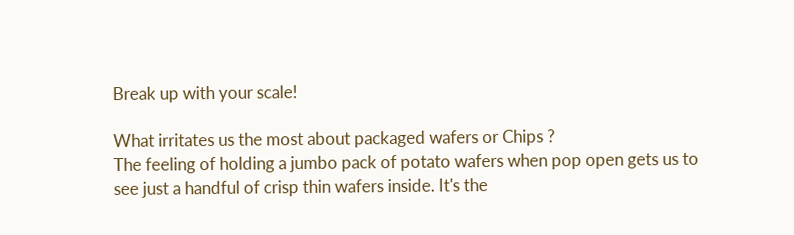Break up with your scale!

What irritates us the most about packaged wafers or Chips ?
The feeling of holding a jumbo pack of potato wafers when pop open gets us to see just a handful of crisp thin wafers inside. It's the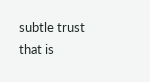subtle trust that is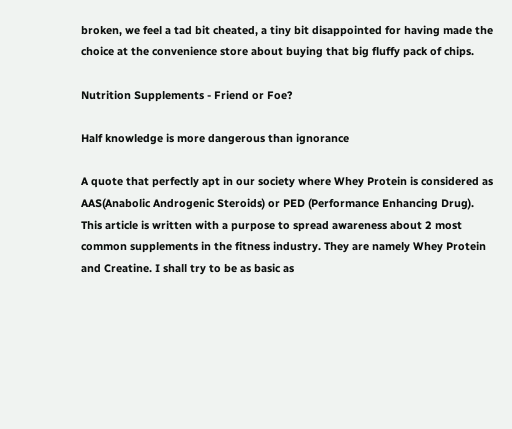broken, we feel a tad bit cheated, a tiny bit disappointed for having made the choice at the convenience store about buying that big fluffy pack of chips.

Nutrition Supplements - Friend or Foe?

Half knowledge is more dangerous than ignorance

A quote that perfectly apt in our society where Whey Protein is considered as AAS(Anabolic Androgenic Steroids) or PED (Performance Enhancing Drug). This article is written with a purpose to spread awareness about 2 most common supplements in the fitness industry. They are namely Whey Protein and Creatine. I shall try to be as basic as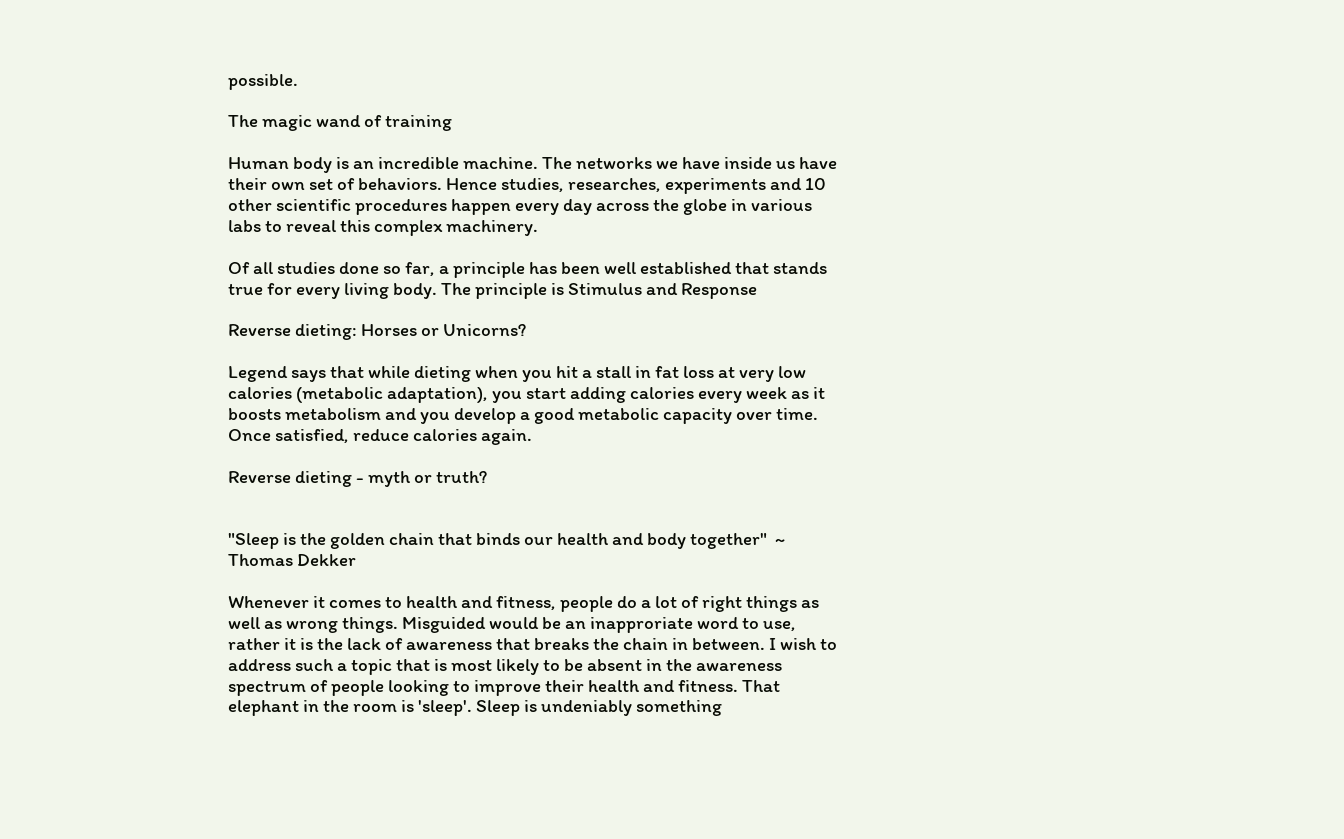possible.

The magic wand of training

Human body is an incredible machine. The networks we have inside us have their own set of behaviors. Hence studies, researches, experiments and 10 other scientific procedures happen every day across the globe in various labs to reveal this complex machinery.

Of all studies done so far, a principle has been well established that stands true for every living body. The principle is Stimulus and Response

Reverse dieting: Horses or Unicorns?

Legend says that while dieting when you hit a stall in fat loss at very low calories (metabolic adaptation), you start adding calories every week as it boosts metabolism and you develop a good metabolic capacity over time. Once satisfied, reduce calories again.

Reverse dieting - myth or truth?


"Sleep is the golden chain that binds our health and body together"  ~ Thomas Dekker

Whenever it comes to health and fitness, people do a lot of right things as well as wrong things. Misguided would be an inapproriate word to use, rather it is the lack of awareness that breaks the chain in between. I wish to address such a topic that is most likely to be absent in the awareness spectrum of people looking to improve their health and fitness. That elephant in the room is 'sleep'. Sleep is undeniably something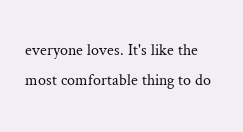everyone loves. It's like the most comfortable thing to do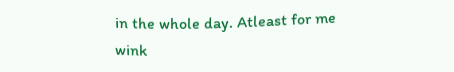in the whole day. Atleast for me wink